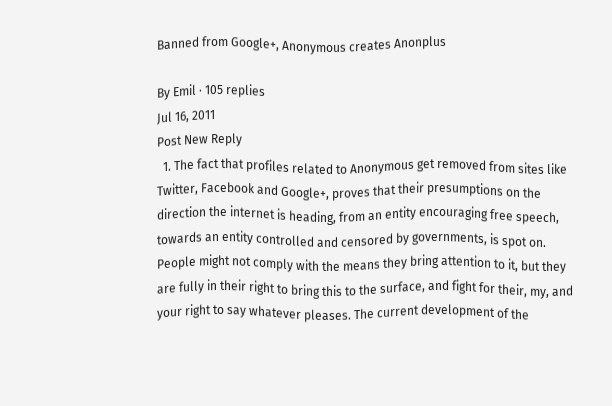Banned from Google+, Anonymous creates Anonplus

By Emil · 105 replies
Jul 16, 2011
Post New Reply
  1. The fact that profiles related to Anonymous get removed from sites like Twitter, Facebook and Google+, proves that their presumptions on the direction the internet is heading, from an entity encouraging free speech, towards an entity controlled and censored by governments, is spot on. People might not comply with the means they bring attention to it, but they are fully in their right to bring this to the surface, and fight for their, my, and your right to say whatever pleases. The current development of the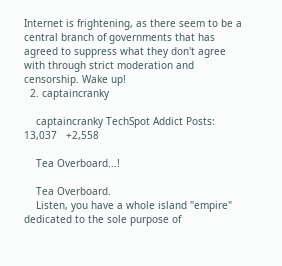Internet is frightening, as there seem to be a central branch of governments that has agreed to suppress what they don't agree with through strict moderation and censorship. Wake up!
  2. captaincranky

    captaincranky TechSpot Addict Posts: 13,037   +2,558

    Tea Overboard...!

    Tea Overboard.
    Listen, you have a whole island "empire" dedicated to the sole purpose of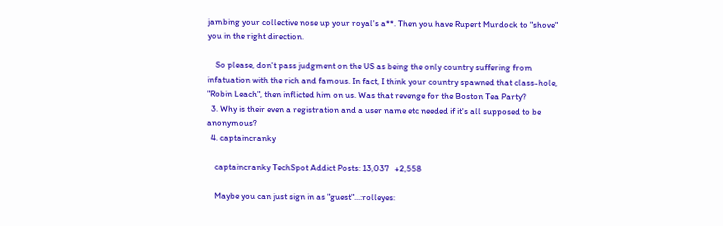jambing your collective nose up your royal's a**. Then you have Rupert Murdock to "shove" you in the right direction.

    So please, don't pass judgment on the US as being the only country suffering from infatuation with the rich and famous. In fact, I think your country spawned that class-hole, "Robin Leach", then inflicted him on us. Was that revenge for the Boston Tea Party?
  3. Why is their even a registration and a user name etc needed if it's all supposed to be anonymous?
  4. captaincranky

    captaincranky TechSpot Addict Posts: 13,037   +2,558

    Maybe you can just sign in as "guest"...:rolleyes: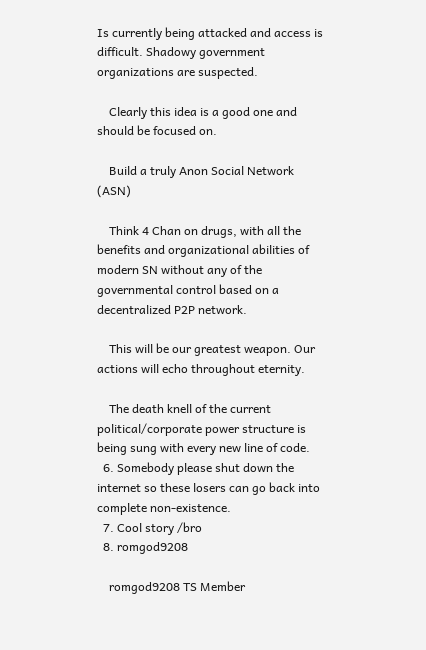Is currently being attacked and access is difficult. Shadowy government organizations are suspected.

    Clearly this idea is a good one and should be focused on.

    Build a truly Anon Social Network (ASN)

    Think 4 Chan on drugs, with all the benefits and organizational abilities of modern SN without any of the governmental control based on a decentralized P2P network.

    This will be our greatest weapon. Our actions will echo throughout eternity.

    The death knell of the current political/corporate power structure is being sung with every new line of code.
  6. Somebody please shut down the internet so these losers can go back into complete non-existence.
  7. Cool story /bro
  8. romgod9208

    romgod9208 TS Member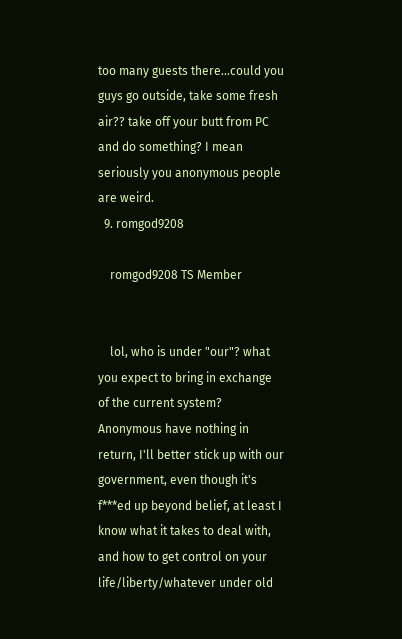too many guests there...could you guys go outside, take some fresh air?? take off your butt from PC and do something? I mean seriously you anonymous people are weird.
  9. romgod9208

    romgod9208 TS Member


    lol, who is under "our"? what you expect to bring in exchange of the current system? Anonymous have nothing in return, I'll better stick up with our government, even though it's f***ed up beyond belief, at least I know what it takes to deal with, and how to get control on your life/liberty/whatever under old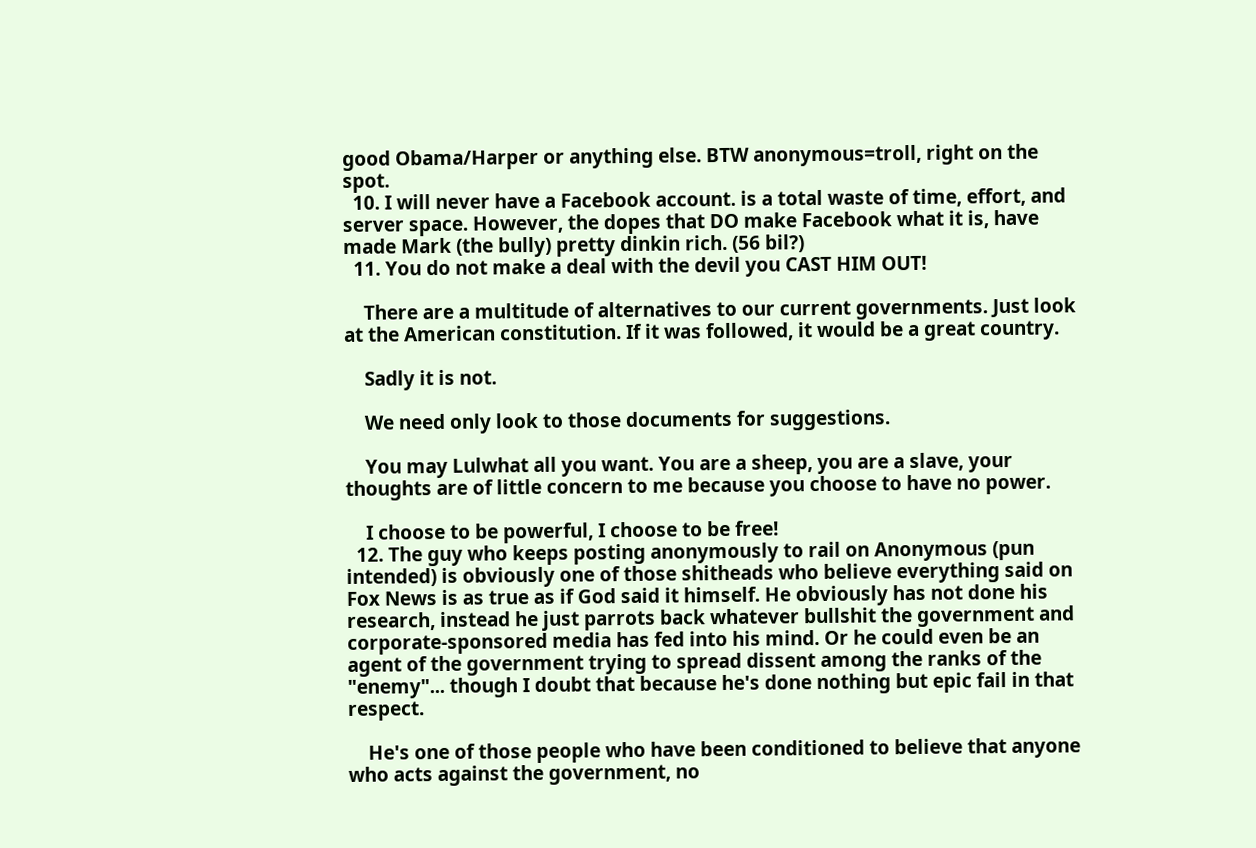good Obama/Harper or anything else. BTW anonymous=troll, right on the spot.
  10. I will never have a Facebook account. is a total waste of time, effort, and server space. However, the dopes that DO make Facebook what it is, have made Mark (the bully) pretty dinkin rich. (56 bil?)
  11. You do not make a deal with the devil you CAST HIM OUT!

    There are a multitude of alternatives to our current governments. Just look at the American constitution. If it was followed, it would be a great country.

    Sadly it is not.

    We need only look to those documents for suggestions.

    You may Lulwhat all you want. You are a sheep, you are a slave, your thoughts are of little concern to me because you choose to have no power.

    I choose to be powerful, I choose to be free!
  12. The guy who keeps posting anonymously to rail on Anonymous (pun intended) is obviously one of those shitheads who believe everything said on Fox News is as true as if God said it himself. He obviously has not done his research, instead he just parrots back whatever bullshit the government and corporate-sponsored media has fed into his mind. Or he could even be an agent of the government trying to spread dissent among the ranks of the "enemy"... though I doubt that because he's done nothing but epic fail in that respect.

    He's one of those people who have been conditioned to believe that anyone who acts against the government, no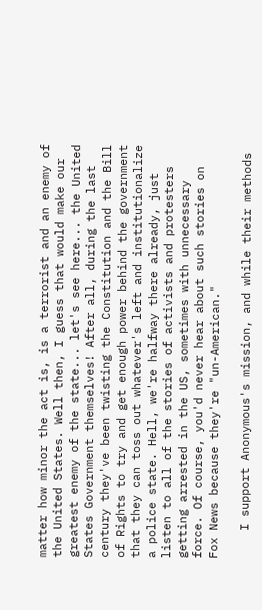matter how minor the act is, is a terrorist and an enemy of the United States. Well then, I guess that would make our greatest enemy of the state... let's see here... the United States Government themselves! After all, during the last century they've been twisting the Constitution and the Bill of Rights to try and get enough power behind the government that they can toss out whatever's left and institutionalize a police state. Hell, we're halfway there already, just listen to all of the stories of activists and protesters getting arrested in the US, sometimes with unnecessary force. Of course, you'd never hear about such stories on Fox News because they're "un-American."

    I support Anonymous's mission, and while their methods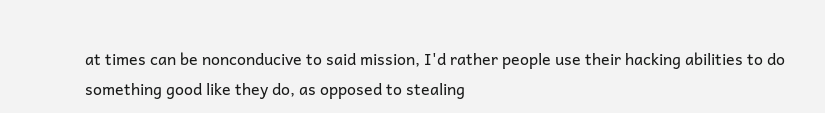at times can be nonconducive to said mission, I'd rather people use their hacking abilities to do something good like they do, as opposed to stealing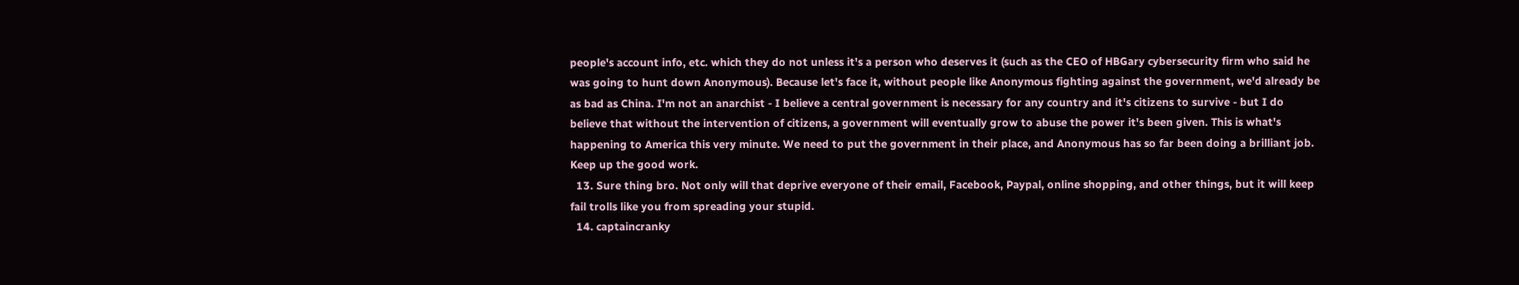people's account info, etc. which they do not unless it's a person who deserves it (such as the CEO of HBGary cybersecurity firm who said he was going to hunt down Anonymous). Because let's face it, without people like Anonymous fighting against the government, we'd already be as bad as China. I'm not an anarchist - I believe a central government is necessary for any country and it's citizens to survive - but I do believe that without the intervention of citizens, a government will eventually grow to abuse the power it's been given. This is what's happening to America this very minute. We need to put the government in their place, and Anonymous has so far been doing a brilliant job. Keep up the good work.
  13. Sure thing bro. Not only will that deprive everyone of their email, Facebook, Paypal, online shopping, and other things, but it will keep fail trolls like you from spreading your stupid.
  14. captaincranky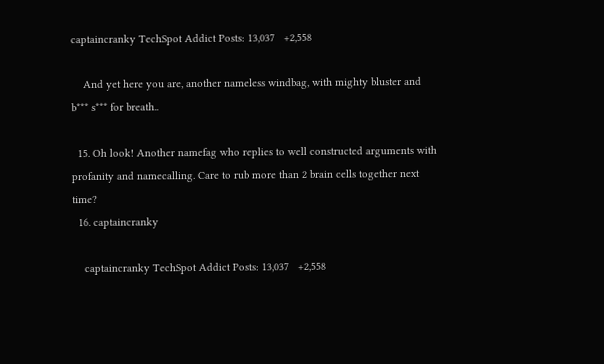captaincranky TechSpot Addict Posts: 13,037   +2,558

    And yet here you are, another nameless windbag, with mighty bluster and b*** s*** for breath..

  15. Oh look! Another namefag who replies to well constructed arguments with profanity and namecalling. Care to rub more than 2 brain cells together next time?
  16. captaincranky

    captaincranky TechSpot Addict Posts: 13,037   +2,558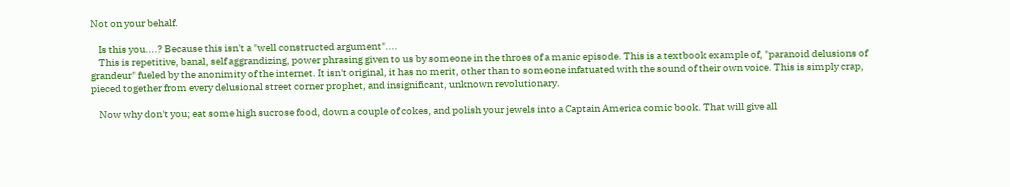Not on your behalf.

    Is this you....? Because this isn't a "well constructed argument"....
    This is repetitive, banal, self aggrandizing, power phrasing given to us by someone in the throes of a manic episode. This is a textbook example of, "paranoid delusions of grandeur" fueled by the anonimity of the internet. It isn't original, it has no merit, other than to someone infatuated with the sound of their own voice. This is simply crap, pieced together from every delusional street corner prophet, and insignificant, unknown revolutionary.

    Now why don't you; eat some high sucrose food, down a couple of cokes, and polish your jewels into a Captain America comic book. That will give all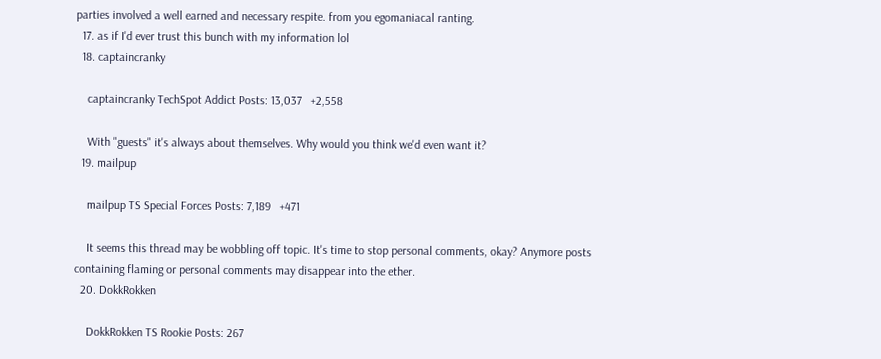parties involved a well earned and necessary respite. from you egomaniacal ranting.
  17. as if I'd ever trust this bunch with my information lol
  18. captaincranky

    captaincranky TechSpot Addict Posts: 13,037   +2,558

    With "guests" it's always about themselves. Why would you think we'd even want it?
  19. mailpup

    mailpup TS Special Forces Posts: 7,189   +471

    It seems this thread may be wobbling off topic. It's time to stop personal comments, okay? Anymore posts containing flaming or personal comments may disappear into the ether.
  20. DokkRokken

    DokkRokken TS Rookie Posts: 267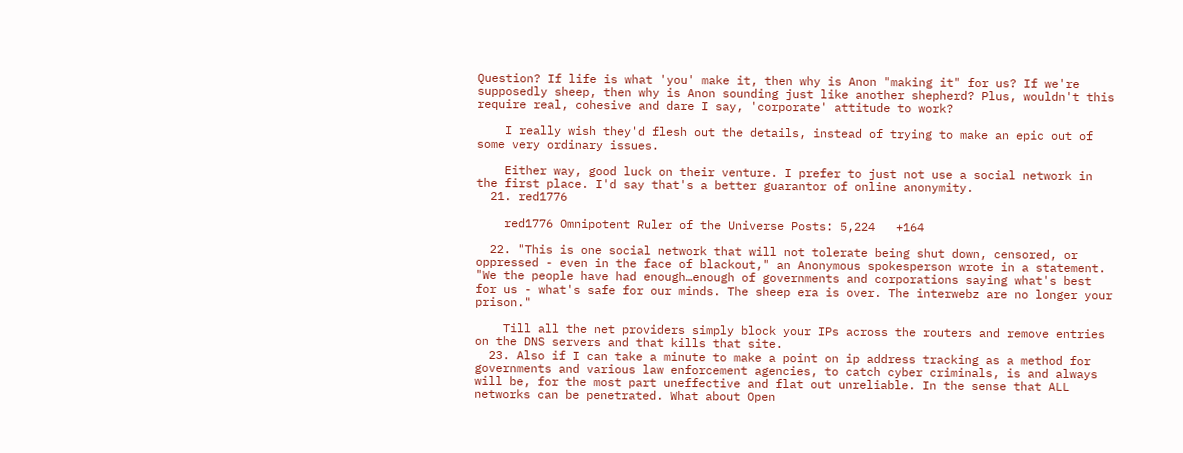Question? If life is what 'you' make it, then why is Anon "making it" for us? If we're supposedly sheep, then why is Anon sounding just like another shepherd? Plus, wouldn't this require real, cohesive and dare I say, 'corporate' attitude to work?

    I really wish they'd flesh out the details, instead of trying to make an epic out of some very ordinary issues.

    Either way, good luck on their venture. I prefer to just not use a social network in the first place. I'd say that's a better guarantor of online anonymity.
  21. red1776

    red1776 Omnipotent Ruler of the Universe Posts: 5,224   +164

  22. "This is one social network that will not tolerate being shut down, censored, or oppressed - even in the face of blackout," an Anonymous spokesperson wrote in a statement. "We the people have had enough…enough of governments and corporations saying what's best for us - what's safe for our minds. The sheep era is over. The interwebz are no longer your prison."

    Till all the net providers simply block your IPs across the routers and remove entries on the DNS servers and that kills that site.
  23. Also if I can take a minute to make a point on ip address tracking as a method for governments and various law enforcement agencies, to catch cyber criminals, is and always will be, for the most part uneffective and flat out unreliable. In the sense that ALL networks can be penetrated. What about Open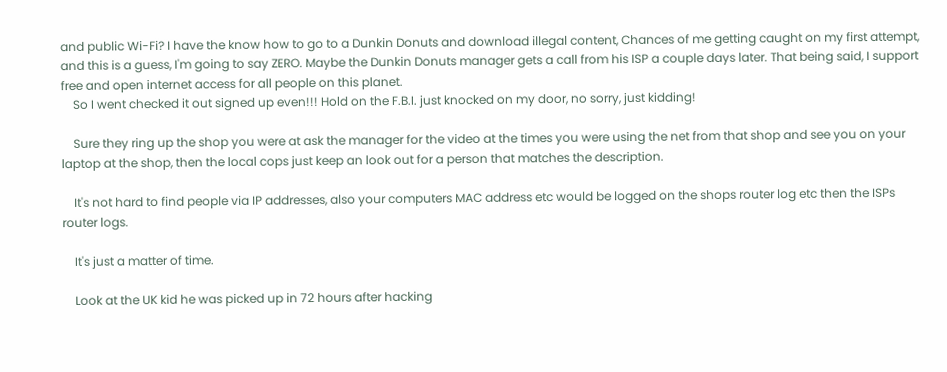and public Wi-Fi? I have the know how to go to a Dunkin Donuts and download illegal content, Chances of me getting caught on my first attempt, and this is a guess, I'm going to say ZERO. Maybe the Dunkin Donuts manager gets a call from his ISP a couple days later. That being said, I support free and open internet access for all people on this planet.
    So I went checked it out signed up even!!! Hold on the F.B.I. just knocked on my door, no sorry, just kidding!

    Sure they ring up the shop you were at ask the manager for the video at the times you were using the net from that shop and see you on your laptop at the shop, then the local cops just keep an look out for a person that matches the description.

    It's not hard to find people via IP addresses, also your computers MAC address etc would be logged on the shops router log etc then the ISPs router logs.

    It's just a matter of time.

    Look at the UK kid he was picked up in 72 hours after hacking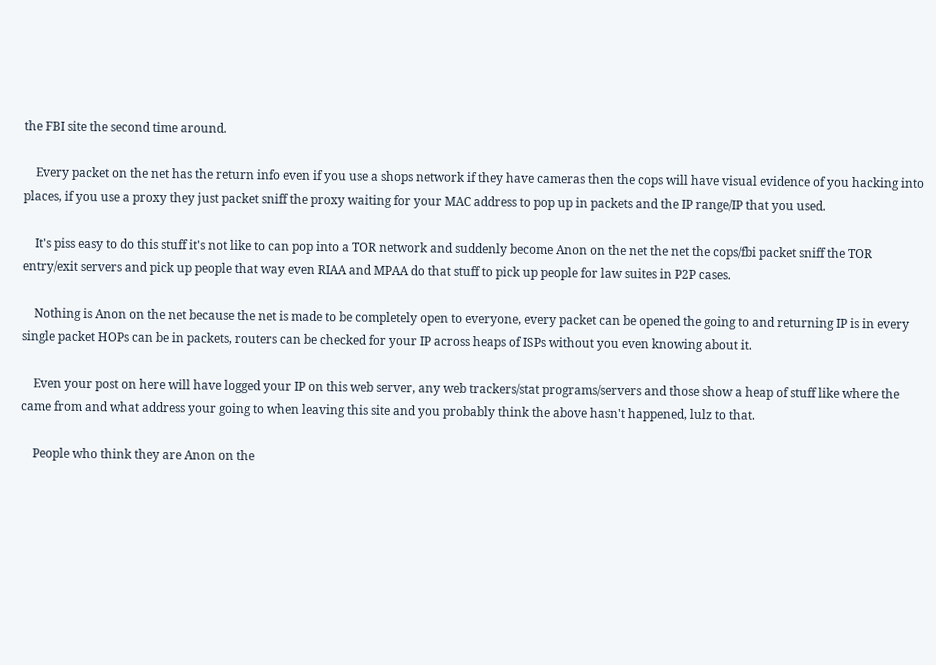the FBI site the second time around.

    Every packet on the net has the return info even if you use a shops network if they have cameras then the cops will have visual evidence of you hacking into places, if you use a proxy they just packet sniff the proxy waiting for your MAC address to pop up in packets and the IP range/IP that you used.

    It's piss easy to do this stuff it's not like to can pop into a TOR network and suddenly become Anon on the net the net the cops/fbi packet sniff the TOR entry/exit servers and pick up people that way even RIAA and MPAA do that stuff to pick up people for law suites in P2P cases.

    Nothing is Anon on the net because the net is made to be completely open to everyone, every packet can be opened the going to and returning IP is in every single packet HOPs can be in packets, routers can be checked for your IP across heaps of ISPs without you even knowing about it.

    Even your post on here will have logged your IP on this web server, any web trackers/stat programs/servers and those show a heap of stuff like where the came from and what address your going to when leaving this site and you probably think the above hasn't happened, lulz to that.

    People who think they are Anon on the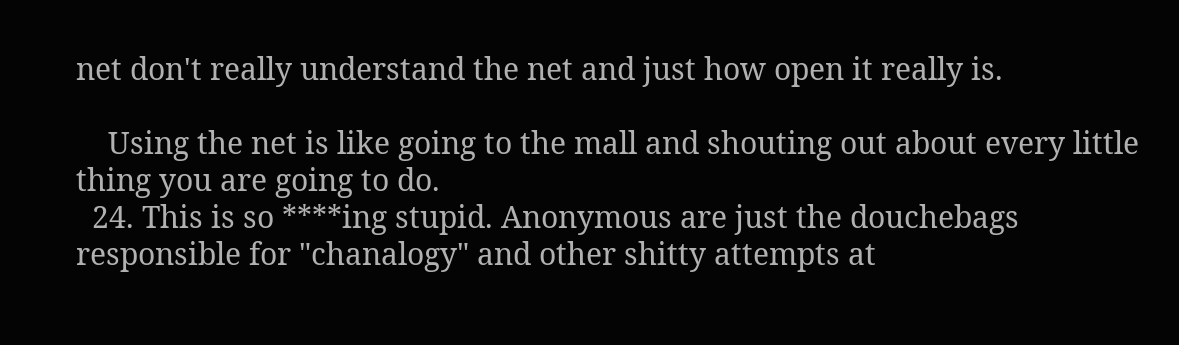net don't really understand the net and just how open it really is.

    Using the net is like going to the mall and shouting out about every little thing you are going to do.
  24. This is so ****ing stupid. Anonymous are just the douchebags responsible for "chanalogy" and other shitty attempts at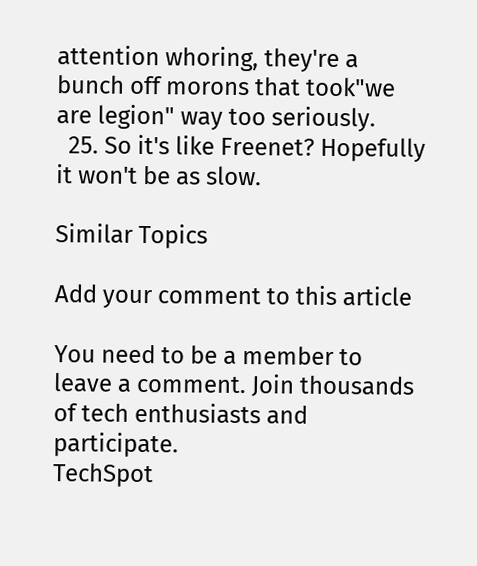attention whoring, they're a bunch off morons that took"we are legion" way too seriously.
  25. So it's like Freenet? Hopefully it won't be as slow.

Similar Topics

Add your comment to this article

You need to be a member to leave a comment. Join thousands of tech enthusiasts and participate.
TechSpot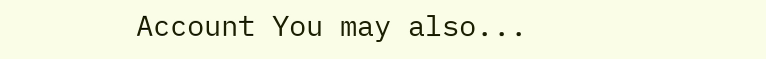Account You may also...